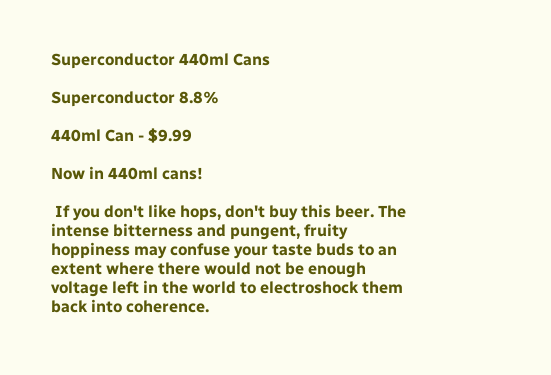Superconductor 440ml Cans

Superconductor 8.8%

440ml Can - $9.99

Now in 440ml cans!

 If you don't like hops, don't buy this beer. The intense bitterness and pungent, fruity hoppiness may confuse your taste buds to an extent where there would not be enough voltage left in the world to electroshock them back into coherence.